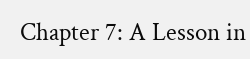Chapter 7: A Lesson in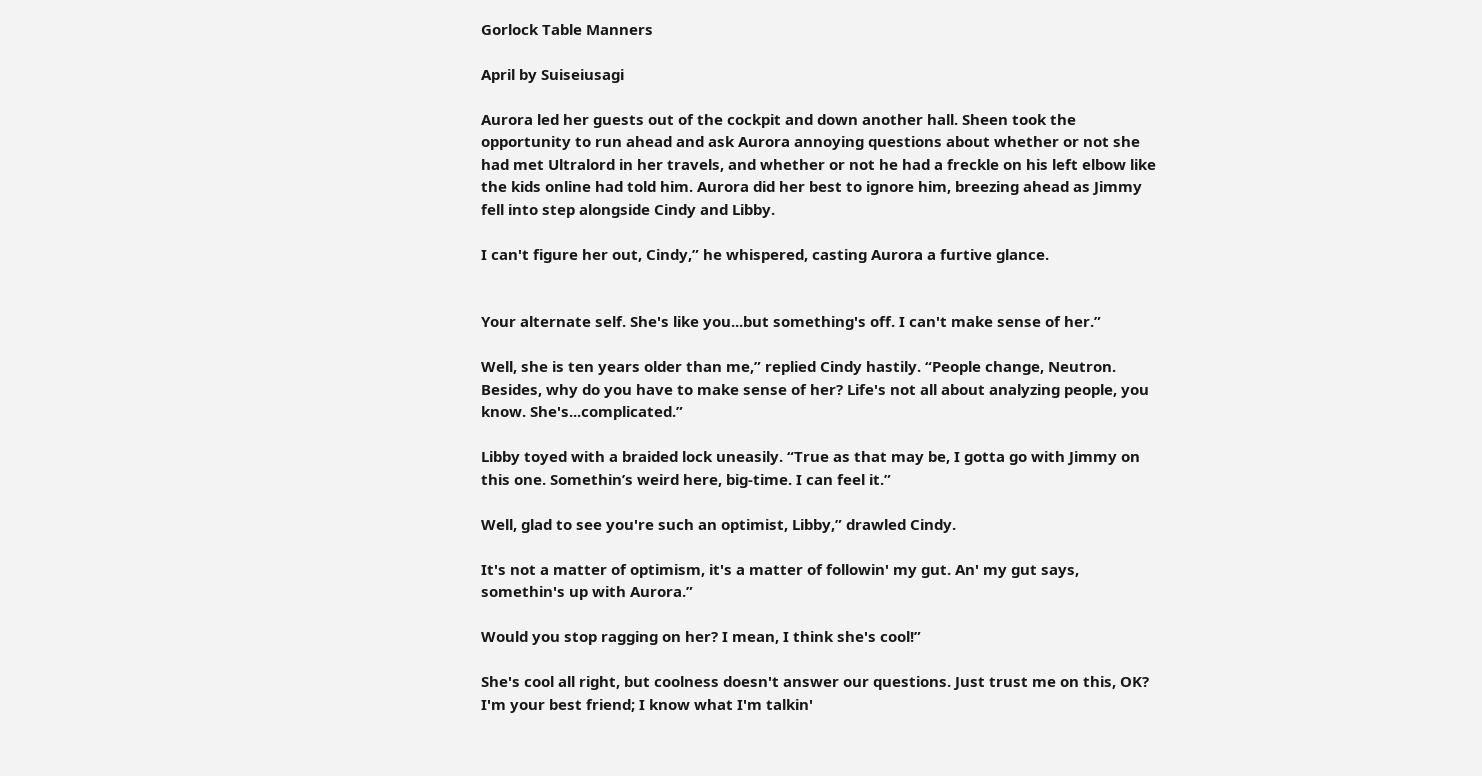Gorlock Table Manners

April by Suiseiusagi

Aurora led her guests out of the cockpit and down another hall. Sheen took the opportunity to run ahead and ask Aurora annoying questions about whether or not she had met Ultralord in her travels, and whether or not he had a freckle on his left elbow like the kids online had told him. Aurora did her best to ignore him, breezing ahead as Jimmy fell into step alongside Cindy and Libby.

I can't figure her out, Cindy,” he whispered, casting Aurora a furtive glance.


Your alternate self. She's like you...but something's off. I can't make sense of her.”

Well, she is ten years older than me,” replied Cindy hastily. “People change, Neutron. Besides, why do you have to make sense of her? Life's not all about analyzing people, you know. She's...complicated.”

Libby toyed with a braided lock uneasily. “True as that may be, I gotta go with Jimmy on this one. Somethin’s weird here, big-time. I can feel it.”

Well, glad to see you're such an optimist, Libby,” drawled Cindy.

It's not a matter of optimism, it's a matter of followin' my gut. An' my gut says, somethin's up with Aurora.”

Would you stop ragging on her? I mean, I think she's cool!”

She's cool all right, but coolness doesn't answer our questions. Just trust me on this, OK? I'm your best friend; I know what I'm talkin'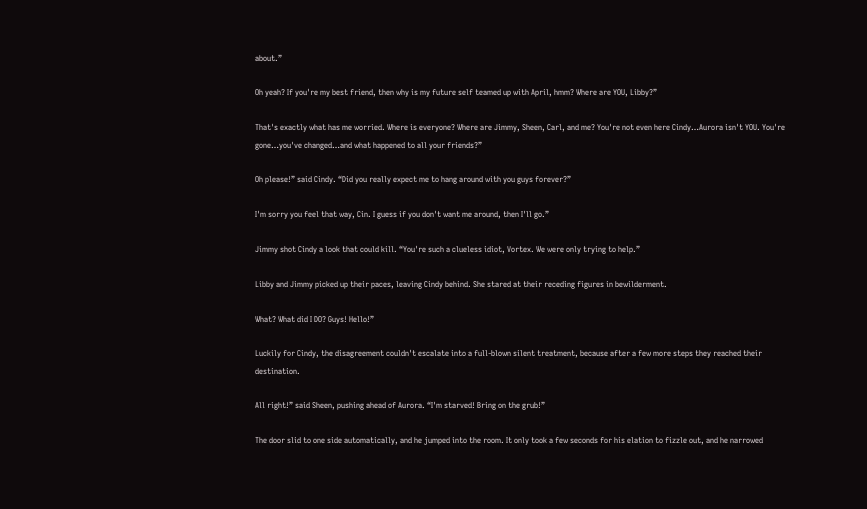about.”

Oh yeah? If you're my best friend, then why is my future self teamed up with April, hmm? Where are YOU, Libby?”

That's exactly what has me worried. Where is everyone? Where are Jimmy, Sheen, Carl, and me? You're not even here Cindy…Aurora isn't YOU. You're gone…you've changed…and what happened to all your friends?”

Oh please!” said Cindy. “Did you really expect me to hang around with you guys forever?”

I'm sorry you feel that way, Cin. I guess if you don't want me around, then I'll go.”

Jimmy shot Cindy a look that could kill. “You're such a clueless idiot, Vortex. We were only trying to help.”

Libby and Jimmy picked up their paces, leaving Cindy behind. She stared at their receding figures in bewilderment.

What? What did I DO? Guys! Hello!”

Luckily for Cindy, the disagreement couldn't escalate into a full-blown silent treatment, because after a few more steps they reached their destination.

All right!” said Sheen, pushing ahead of Aurora. “I'm starved! Bring on the grub!”

The door slid to one side automatically, and he jumped into the room. It only took a few seconds for his elation to fizzle out, and he narrowed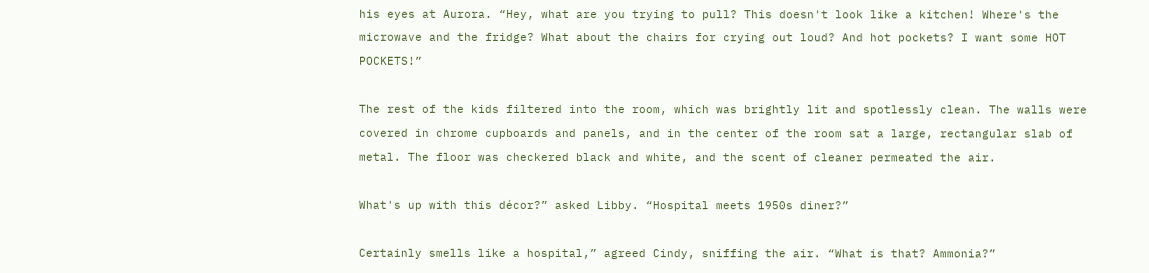his eyes at Aurora. “Hey, what are you trying to pull? This doesn't look like a kitchen! Where's the microwave and the fridge? What about the chairs for crying out loud? And hot pockets? I want some HOT POCKETS!”

The rest of the kids filtered into the room, which was brightly lit and spotlessly clean. The walls were covered in chrome cupboards and panels, and in the center of the room sat a large, rectangular slab of metal. The floor was checkered black and white, and the scent of cleaner permeated the air.

What's up with this décor?” asked Libby. “Hospital meets 1950s diner?”

Certainly smells like a hospital,” agreed Cindy, sniffing the air. “What is that? Ammonia?”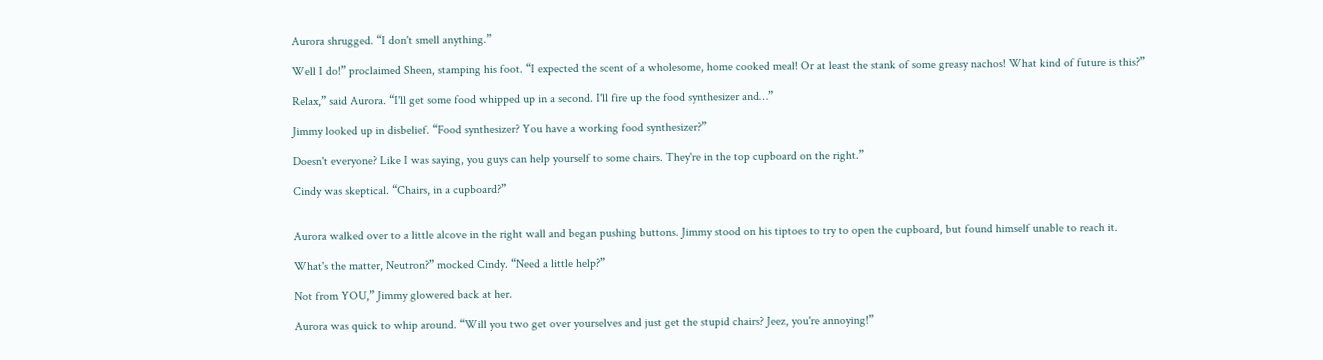Aurora shrugged. “I don't smell anything.”

Well I do!” proclaimed Sheen, stamping his foot. “I expected the scent of a wholesome, home cooked meal! Or at least the stank of some greasy nachos! What kind of future is this?”

Relax,” said Aurora. “I'll get some food whipped up in a second. I'll fire up the food synthesizer and…”

Jimmy looked up in disbelief. “Food synthesizer? You have a working food synthesizer?”

Doesn't everyone? Like I was saying, you guys can help yourself to some chairs. They're in the top cupboard on the right.”

Cindy was skeptical. “Chairs, in a cupboard?”


Aurora walked over to a little alcove in the right wall and began pushing buttons. Jimmy stood on his tiptoes to try to open the cupboard, but found himself unable to reach it.

What's the matter, Neutron?” mocked Cindy. “Need a little help?”

Not from YOU,” Jimmy glowered back at her.

Aurora was quick to whip around. “Will you two get over yourselves and just get the stupid chairs? Jeez, you're annoying!”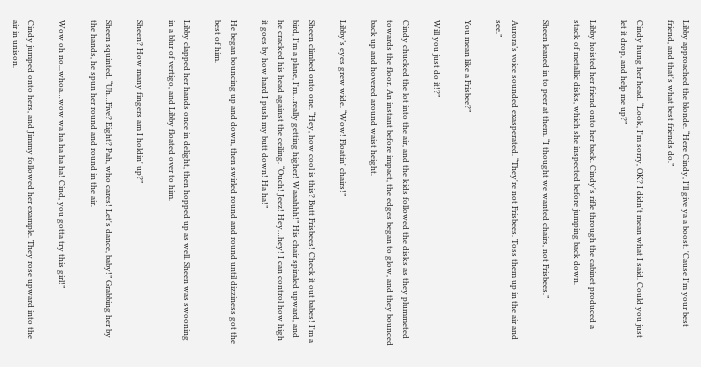Libby approached the blonde. “Here Cindy, I'll give ya a boost. 'Cause I'm your best friend, and that's what best friends do.”

Cindy hung her head. “Look, I'm sorry, OK? I didn't mean what I said. Could you just let it drop, and help me up?”

Libby hoisted her friend onto her back. Cindy's rifle through the cabinet produced a stack of metallic disks, which she inspected before jumping back down.

Sheen leaned in to peer at them. “I thought we wanted chairs, not Frisbees.”

Aurora’s voice sounded exasperated. “They're not Frisbees. Toss them up in the air and see.”

You mean like a Frisbee?”

Will you just do it!?”

Cindy chucked the lot into the air, and the kids followed the disks as they plummeted towards the floor. An instant before impact, the edges began to glow, and they bounced back up and hovered around waist height.

Libby’s eyes grew wide. “Wow! Floatin' chairs!”

Sheen climbed onto one. “Hey, how cool is this? Butt Frisbees! Check it out babes! I'm a bird, I'm a plane, I'm…really getting higher! Waaahhh!” His chair spiraled upward, and he cracked his head against the ceiling. “Ouch! Jeez! Hey…hey! I can control how high it goes by how hard I push my butt down! Ha ha!”

He began bouncing up and down, then swirled round and round until dizziness got the best of him.

Libby clapped her hands once in delight, then hopped up as well. Sheen was swooning in a blur of vertigo, and Libby floated over to him.

Sheen? How many fingers am I holdin' up?”

Sheen squinted. “Uh…Five? Eight? Pah, who cares! Let's dance, baby!” Grabbing her by the hands, he spun her round and round in the air.

Wow oh no...whoa…wow wa ha ha ha ha! Cind, you gotta try this girl!”

Cindy jumped onto hers, and Jimmy followed her example. They rose upward into the air in unison.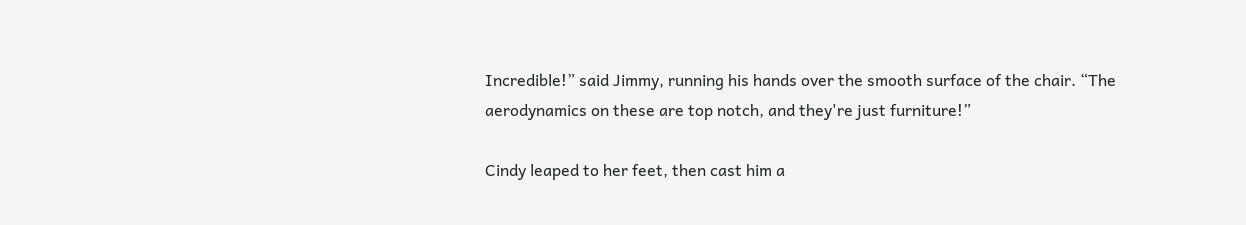Incredible!” said Jimmy, running his hands over the smooth surface of the chair. “The aerodynamics on these are top notch, and they're just furniture!”

Cindy leaped to her feet, then cast him a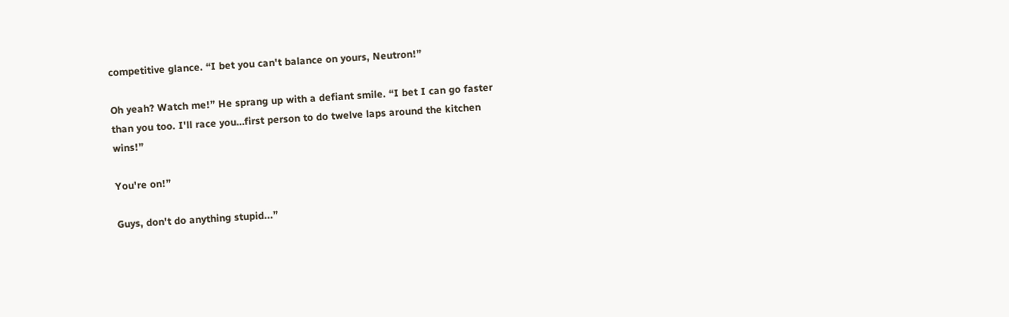competitive glance. “I bet you can't balance on yours, Neutron!”

Oh yeah? Watch me!” He sprang up with a defiant smile. “I bet I can go faster than you too. I'll race you…first person to do twelve laps around the kitchen wins!”

You're on!”

Guys, don't do anything stupid...”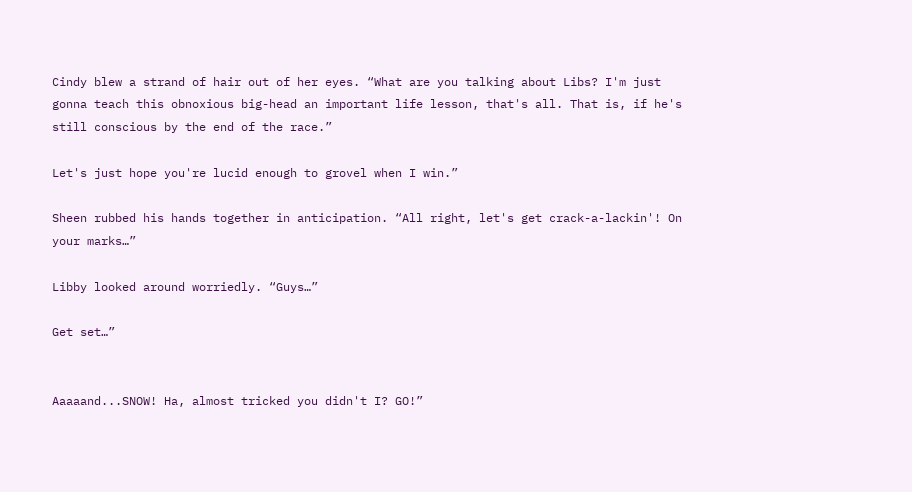Cindy blew a strand of hair out of her eyes. “What are you talking about Libs? I'm just gonna teach this obnoxious big-head an important life lesson, that's all. That is, if he's still conscious by the end of the race.”

Let's just hope you're lucid enough to grovel when I win.”

Sheen rubbed his hands together in anticipation. “All right, let's get crack-a-lackin'! On your marks…”

Libby looked around worriedly. “Guys…”

Get set…”


Aaaaand...SNOW! Ha, almost tricked you didn't I? GO!”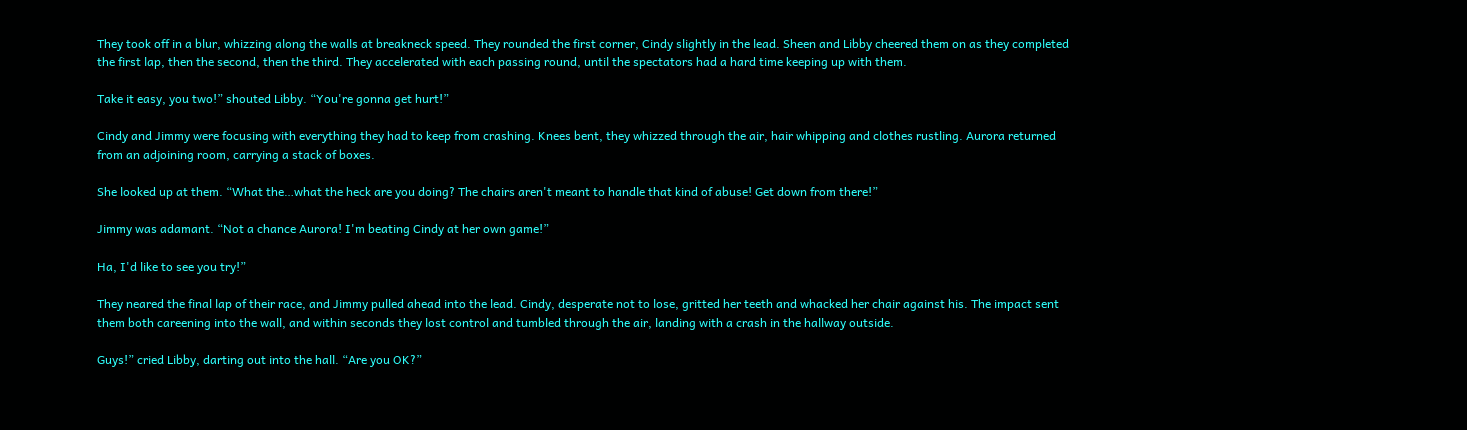They took off in a blur, whizzing along the walls at breakneck speed. They rounded the first corner, Cindy slightly in the lead. Sheen and Libby cheered them on as they completed the first lap, then the second, then the third. They accelerated with each passing round, until the spectators had a hard time keeping up with them.

Take it easy, you two!” shouted Libby. “You're gonna get hurt!”

Cindy and Jimmy were focusing with everything they had to keep from crashing. Knees bent, they whizzed through the air, hair whipping and clothes rustling. Aurora returned from an adjoining room, carrying a stack of boxes.

She looked up at them. “What the…what the heck are you doing? The chairs aren't meant to handle that kind of abuse! Get down from there!”

Jimmy was adamant. “Not a chance Aurora! I'm beating Cindy at her own game!”

Ha, I'd like to see you try!”

They neared the final lap of their race, and Jimmy pulled ahead into the lead. Cindy, desperate not to lose, gritted her teeth and whacked her chair against his. The impact sent them both careening into the wall, and within seconds they lost control and tumbled through the air, landing with a crash in the hallway outside.

Guys!” cried Libby, darting out into the hall. “Are you OK?”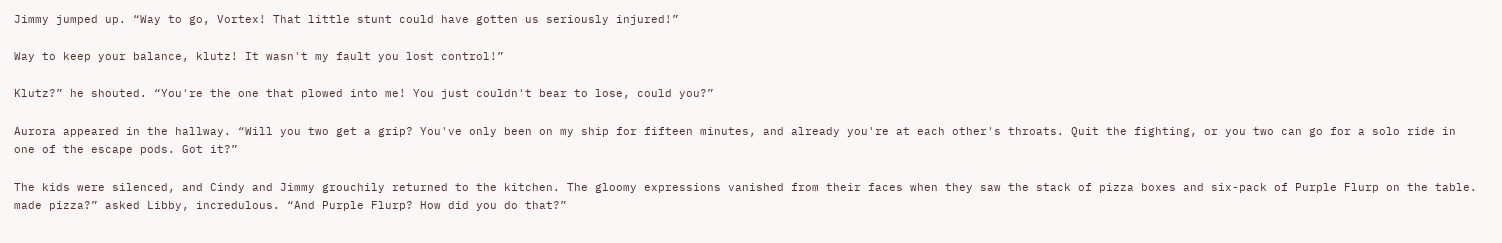Jimmy jumped up. “Way to go, Vortex! That little stunt could have gotten us seriously injured!”

Way to keep your balance, klutz! It wasn't my fault you lost control!”

Klutz?” he shouted. “You're the one that plowed into me! You just couldn't bear to lose, could you?”

Aurora appeared in the hallway. “Will you two get a grip? You've only been on my ship for fifteen minutes, and already you're at each other's throats. Quit the fighting, or you two can go for a solo ride in one of the escape pods. Got it?”

The kids were silenced, and Cindy and Jimmy grouchily returned to the kitchen. The gloomy expressions vanished from their faces when they saw the stack of pizza boxes and six-pack of Purple Flurp on the table. made pizza?” asked Libby, incredulous. “And Purple Flurp? How did you do that?”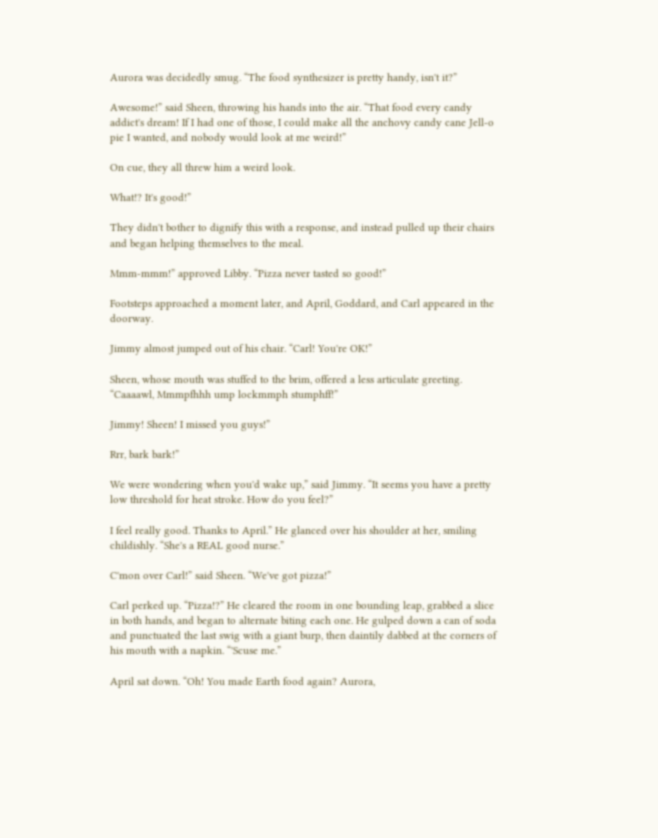Aurora was decidedly smug. “The food synthesizer is pretty handy, isn't it?”

Awesome!” said Sheen, throwing his hands into the air. “That food every candy addict's dream! If I had one of those, I could make all the anchovy candy cane Jell-o pie I wanted, and nobody would look at me weird!”

On cue, they all threw him a weird look.

What!? It's good!”

They didn't bother to dignify this with a response, and instead pulled up their chairs and began helping themselves to the meal.

Mmm-mmm!” approved Libby. “Pizza never tasted so good!”

Footsteps approached a moment later, and April, Goddard, and Carl appeared in the doorway.

Jimmy almost jumped out of his chair. “Carl! You're OK!”

Sheen, whose mouth was stuffed to the brim, offered a less articulate greeting. “Caaaawl, Mmmpfhhh ump lockmmph stumphff!”

Jimmy! Sheen! I missed you guys!”

Rrr, bark bark!”

We were wondering when you'd wake up,” said Jimmy. “It seems you have a pretty low threshold for heat stroke. How do you feel?”

I feel really good. Thanks to April.” He glanced over his shoulder at her, smiling childishly. “She's a REAL good nurse.”

C'mon over Carl!” said Sheen. “We've got pizza!”

Carl perked up. “Pizza!?” He cleared the room in one bounding leap, grabbed a slice in both hands, and began to alternate biting each one. He gulped down a can of soda and punctuated the last swig with a giant burp, then daintily dabbed at the corners of his mouth with a napkin. “'Scuse me.”

April sat down. “Oh! You made Earth food again? Aurora,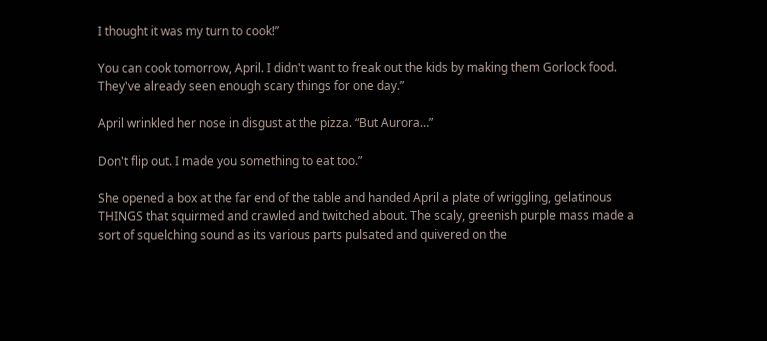I thought it was my turn to cook!”

You can cook tomorrow, April. I didn't want to freak out the kids by making them Gorlock food. They've already seen enough scary things for one day.”

April wrinkled her nose in disgust at the pizza. “But Aurora…”

Don't flip out. I made you something to eat too.”

She opened a box at the far end of the table and handed April a plate of wriggling, gelatinous THINGS that squirmed and crawled and twitched about. The scaly, greenish purple mass made a sort of squelching sound as its various parts pulsated and quivered on the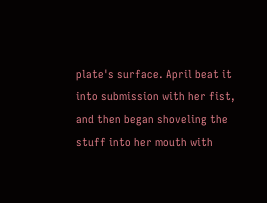plate's surface. April beat it into submission with her fist, and then began shoveling the stuff into her mouth with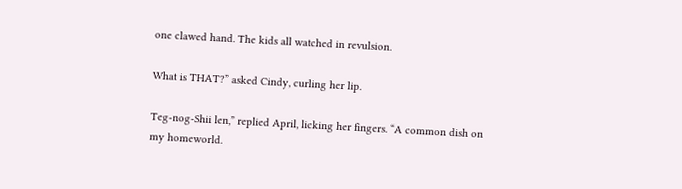one clawed hand. The kids all watched in revulsion.

What is THAT?” asked Cindy, curling her lip.

Teg-nog-Shii len,” replied April, licking her fingers. “A common dish on my homeworld.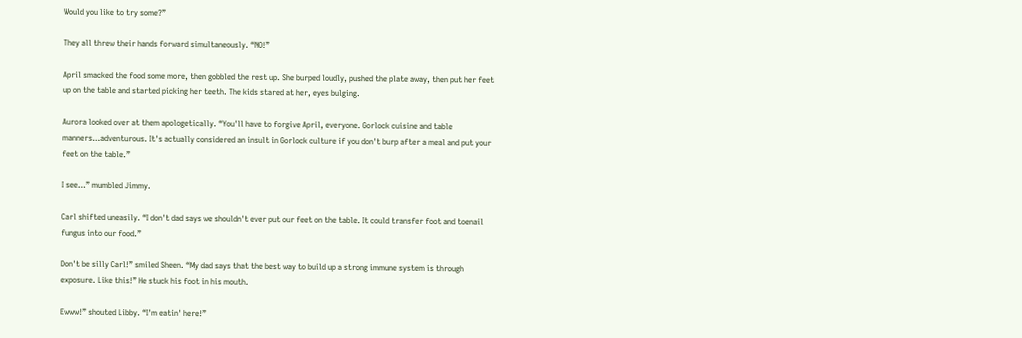Would you like to try some?”

They all threw their hands forward simultaneously. “NO!”

April smacked the food some more, then gobbled the rest up. She burped loudly, pushed the plate away, then put her feet up on the table and started picking her teeth. The kids stared at her, eyes bulging.

Aurora looked over at them apologetically. “You'll have to forgive April, everyone. Gorlock cuisine and table manners…adventurous. It's actually considered an insult in Gorlock culture if you don't burp after a meal and put your feet on the table.”

I see…” mumbled Jimmy.

Carl shifted uneasily. “I don't dad says we shouldn't ever put our feet on the table. It could transfer foot and toenail fungus into our food.”

Don't be silly Carl!” smiled Sheen. “My dad says that the best way to build up a strong immune system is through exposure. Like this!” He stuck his foot in his mouth.

Ewww!” shouted Libby. “I'm eatin' here!”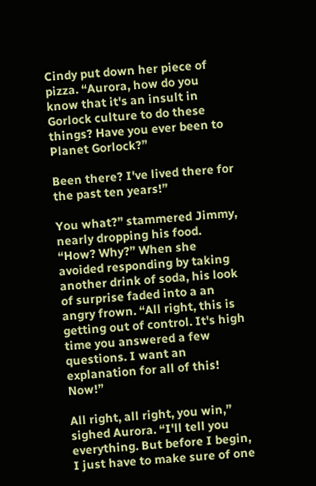Cindy put down her piece of pizza. “Aurora, how do you know that it's an insult in Gorlock culture to do these things? Have you ever been to Planet Gorlock?”

Been there? I've lived there for the past ten years!”

You what?” stammered Jimmy, nearly dropping his food. “How? Why?” When she avoided responding by taking another drink of soda, his look of surprise faded into a an angry frown. “All right, this is getting out of control. It's high time you answered a few questions. I want an explanation for all of this! Now!”

All right, all right, you win,” sighed Aurora. “I'll tell you everything. But before I begin, I just have to make sure of one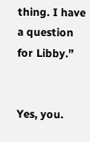thing. I have a question for Libby.”


Yes, you.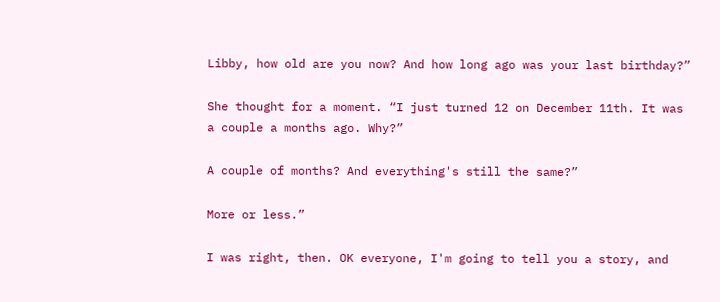Libby, how old are you now? And how long ago was your last birthday?”

She thought for a moment. “I just turned 12 on December 11th. It was a couple a months ago. Why?”

A couple of months? And everything's still the same?”

More or less.”

I was right, then. OK everyone, I'm going to tell you a story, and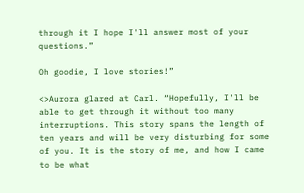through it I hope I'll answer most of your questions.”

Oh goodie, I love stories!”

<>Aurora glared at Carl. “Hopefully, I'll be able to get through it without too many interruptions. This story spans the length of ten years and will be very disturbing for some of you. It is the story of me, and how I came to be what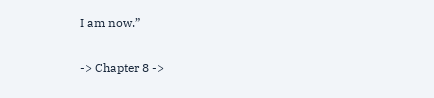I am now.”

-> Chapter 8 ->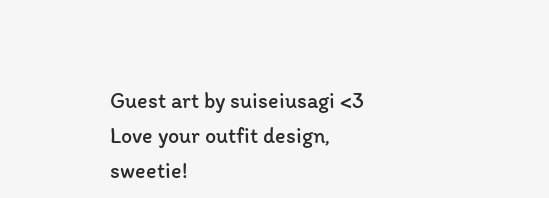Guest art by suiseiusagi <3 Love your outfit design, sweetie!